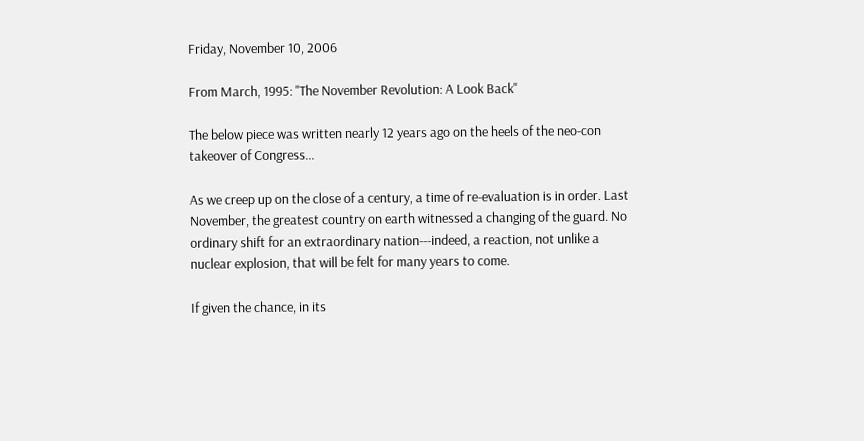Friday, November 10, 2006

From March, 1995: "The November Revolution: A Look Back"

The below piece was written nearly 12 years ago on the heels of the neo-con takeover of Congress...

As we creep up on the close of a century, a time of re-evaluation is in order. Last November, the greatest country on earth witnessed a changing of the guard. No ordinary shift for an extraordinary nation---indeed, a reaction, not unlike a nuclear explosion, that will be felt for many years to come.

If given the chance, in its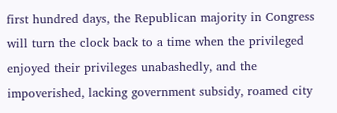first hundred days, the Republican majority in Congress will turn the clock back to a time when the privileged enjoyed their privileges unabashedly, and the impoverished, lacking government subsidy, roamed city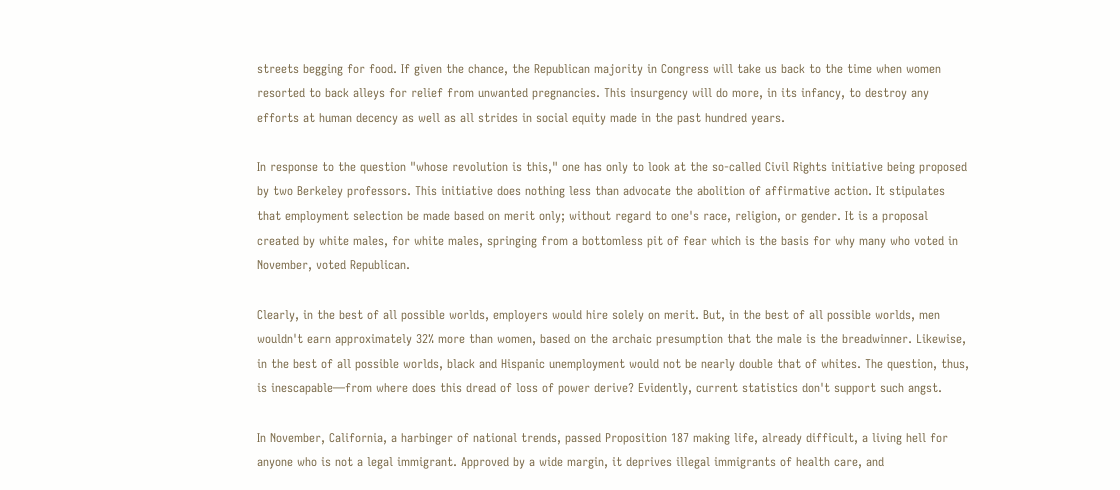streets begging for food. If given the chance, the Republican majority in Congress will take us back to the time when women resorted to back alleys for relief from unwanted pregnancies. This insurgency will do more, in its infancy, to destroy any efforts at human decency as well as all strides in social equity made in the past hundred years.

In response to the question "whose revolution is this," one has only to look at the so-called Civil Rights initiative being proposed by two Berkeley professors. This initiative does nothing less than advocate the abolition of affirmative action. It stipulates that employment selection be made based on merit only; without regard to one's race, religion, or gender. It is a proposal created by white males, for white males, springing from a bottomless pit of fear which is the basis for why many who voted in November, voted Republican.

Clearly, in the best of all possible worlds, employers would hire solely on merit. But, in the best of all possible worlds, men wouldn't earn approximately 32% more than women, based on the archaic presumption that the male is the breadwinner. Likewise, in the best of all possible worlds, black and Hispanic unemployment would not be nearly double that of whites. The question, thus, is inescapable—from where does this dread of loss of power derive? Evidently, current statistics don't support such angst.

In November, California, a harbinger of national trends, passed Proposition 187 making life, already difficult, a living hell for anyone who is not a legal immigrant. Approved by a wide margin, it deprives illegal immigrants of health care, and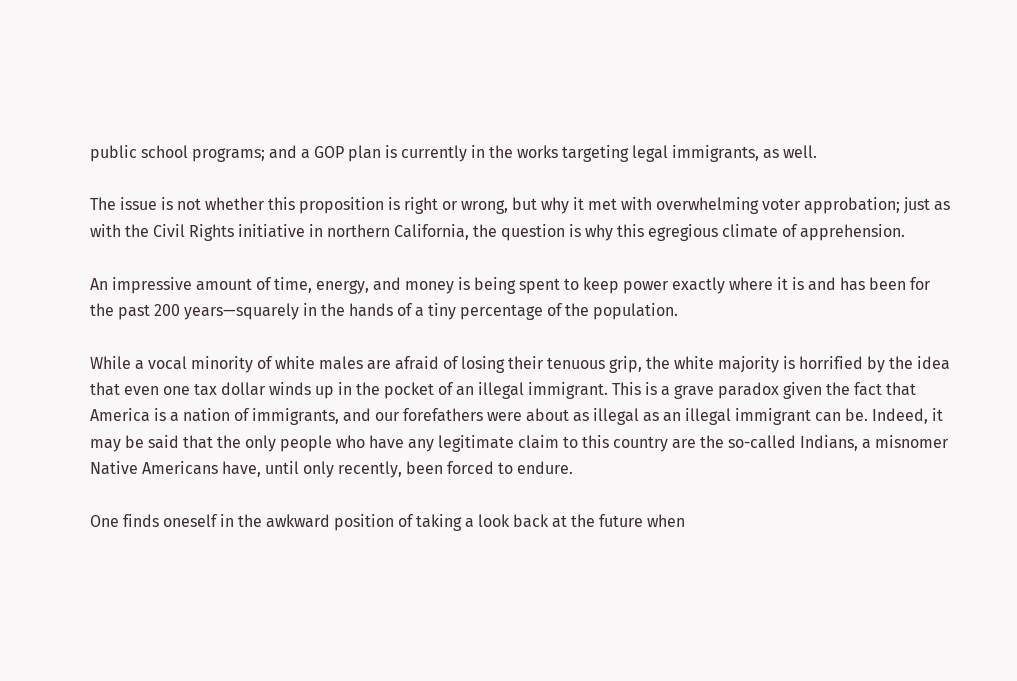public school programs; and a GOP plan is currently in the works targeting legal immigrants, as well.

The issue is not whether this proposition is right or wrong, but why it met with overwhelming voter approbation; just as with the Civil Rights initiative in northern California, the question is why this egregious climate of apprehension.

An impressive amount of time, energy, and money is being spent to keep power exactly where it is and has been for the past 200 years—squarely in the hands of a tiny percentage of the population.

While a vocal minority of white males are afraid of losing their tenuous grip, the white majority is horrified by the idea that even one tax dollar winds up in the pocket of an illegal immigrant. This is a grave paradox given the fact that America is a nation of immigrants, and our forefathers were about as illegal as an illegal immigrant can be. Indeed, it may be said that the only people who have any legitimate claim to this country are the so-called Indians, a misnomer Native Americans have, until only recently, been forced to endure.

One finds oneself in the awkward position of taking a look back at the future when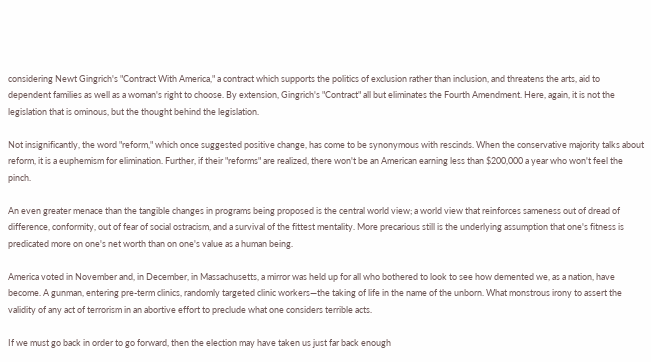considering Newt Gingrich's "Contract With America," a contract which supports the politics of exclusion rather than inclusion, and threatens the arts, aid to dependent families as well as a woman's right to choose. By extension, Gingrich's "Contract" all but eliminates the Fourth Amendment. Here, again, it is not the legislation that is ominous, but the thought behind the legislation.

Not insignificantly, the word "reform," which once suggested positive change, has come to be synonymous with rescinds. When the conservative majority talks about reform, it is a euphemism for elimination. Further, if their "reforms" are realized, there won't be an American earning less than $200,000 a year who won't feel the pinch.

An even greater menace than the tangible changes in programs being proposed is the central world view; a world view that reinforces sameness out of dread of difference, conformity, out of fear of social ostracism, and a survival of the fittest mentality. More precarious still is the underlying assumption that one's fitness is predicated more on one's net worth than on one's value as a human being.

America voted in November and, in December, in Massachusetts, a mirror was held up for all who bothered to look to see how demented we, as a nation, have become. A gunman, entering pre-term clinics, randomly targeted clinic workers—the taking of life in the name of the unborn. What monstrous irony to assert the validity of any act of terrorism in an abortive effort to preclude what one considers terrible acts.

If we must go back in order to go forward, then the election may have taken us just far back enough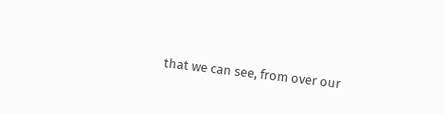that we can see, from over our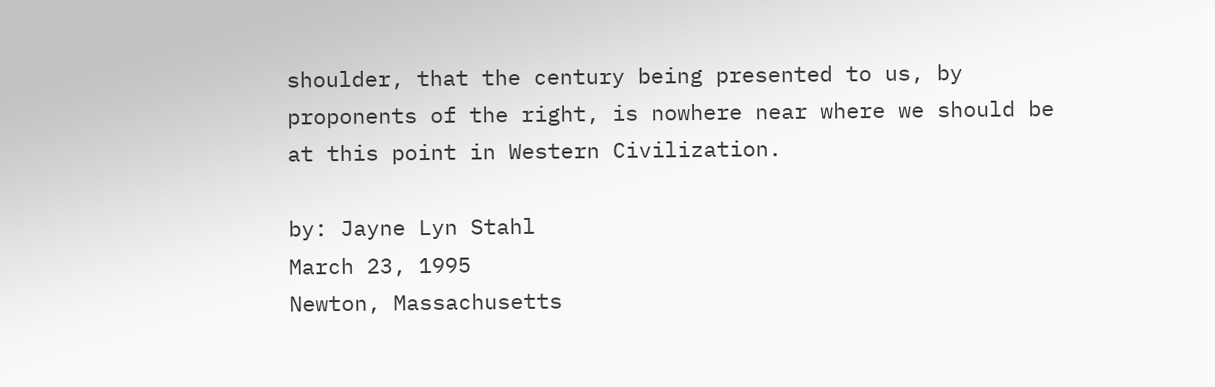shoulder, that the century being presented to us, by proponents of the right, is nowhere near where we should be at this point in Western Civilization.

by: Jayne Lyn Stahl
March 23, 1995
Newton, Massachusetts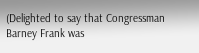(Delighted to say that Congressman Barney Frank was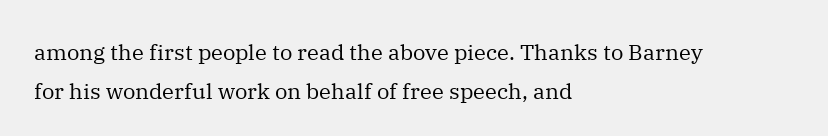among the first people to read the above piece. Thanks to Barney for his wonderful work on behalf of free speech, and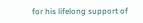for his lifelong support of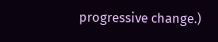progressive change.)